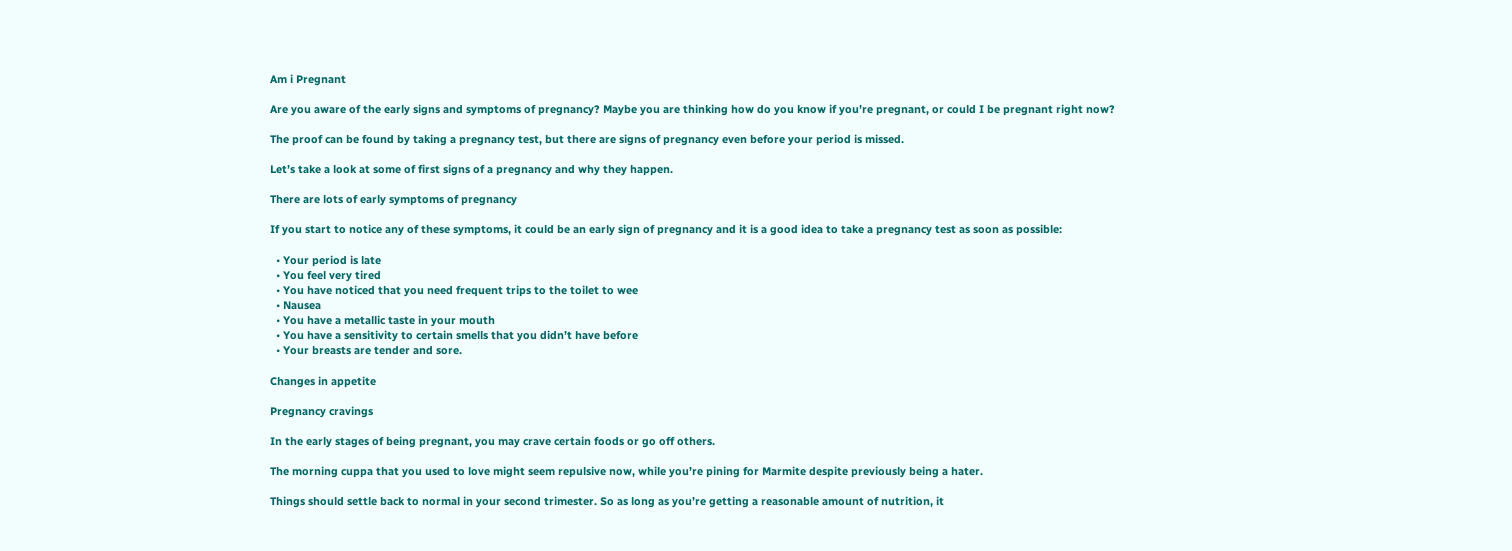Am i Pregnant

Are you aware of the early signs and symptoms of pregnancy? Maybe you are thinking how do you know if you’re pregnant, or could I be pregnant right now?

The proof can be found by taking a pregnancy test, but there are signs of pregnancy even before your period is missed.

Let’s take a look at some of first signs of a pregnancy and why they happen.

There are lots of early symptoms of pregnancy

If you start to notice any of these symptoms, it could be an early sign of pregnancy and it is a good idea to take a pregnancy test as soon as possible:

  • Your period is late
  • You feel very tired
  • You have noticed that you need frequent trips to the toilet to wee
  • Nausea
  • You have a metallic taste in your mouth
  • You have a sensitivity to certain smells that you didn’t have before
  • Your breasts are tender and sore.

Changes in appetite

Pregnancy cravings

In the early stages of being pregnant, you may crave certain foods or go off others.

The morning cuppa that you used to love might seem repulsive now, while you’re pining for Marmite despite previously being a hater.

Things should settle back to normal in your second trimester. So as long as you’re getting a reasonable amount of nutrition, it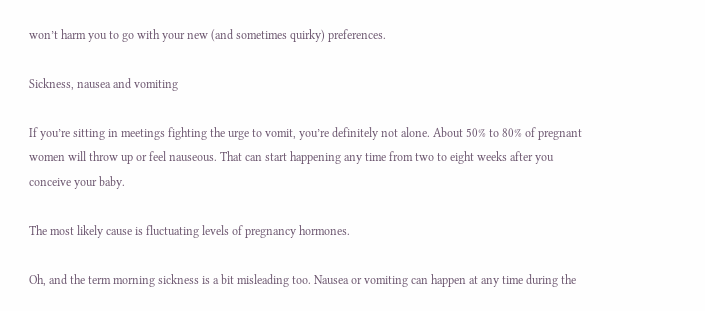won’t harm you to go with your new (and sometimes quirky) preferences.

Sickness, nausea and vomiting

If you’re sitting in meetings fighting the urge to vomit, you’re definitely not alone. About 50% to 80% of pregnant women will throw up or feel nauseous. That can start happening any time from two to eight weeks after you conceive your baby.

The most likely cause is fluctuating levels of pregnancy hormones.

Oh, and the term morning sickness is a bit misleading too. Nausea or vomiting can happen at any time during the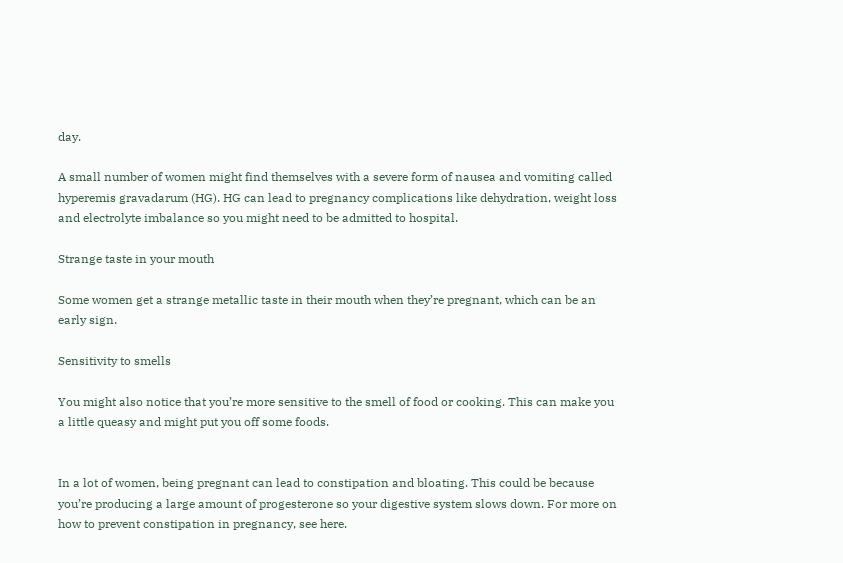day.

A small number of women might find themselves with a severe form of nausea and vomiting called hyperemis gravadarum (HG). HG can lead to pregnancy complications like dehydration, weight loss and electrolyte imbalance so you might need to be admitted to hospital.

Strange taste in your mouth

Some women get a strange metallic taste in their mouth when they’re pregnant, which can be an early sign.

Sensitivity to smells

You might also notice that you’re more sensitive to the smell of food or cooking. This can make you a little queasy and might put you off some foods.


In a lot of women, being pregnant can lead to constipation and bloating. This could be because you’re producing a large amount of progesterone so your digestive system slows down. For more on how to prevent constipation in pregnancy, see here.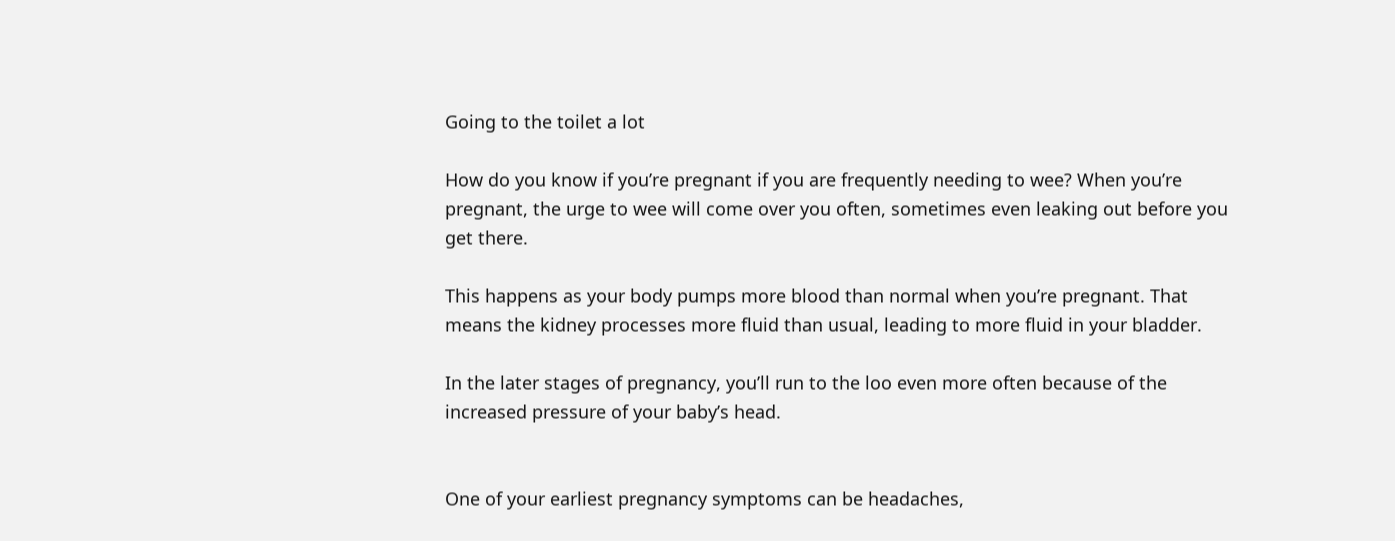Going to the toilet a lot

How do you know if you’re pregnant if you are frequently needing to wee? When you’re pregnant, the urge to wee will come over you often, sometimes even leaking out before you get there.

This happens as your body pumps more blood than normal when you’re pregnant. That means the kidney processes more fluid than usual, leading to more fluid in your bladder.

In the later stages of pregnancy, you’ll run to the loo even more often because of the increased pressure of your baby’s head.


One of your earliest pregnancy symptoms can be headaches,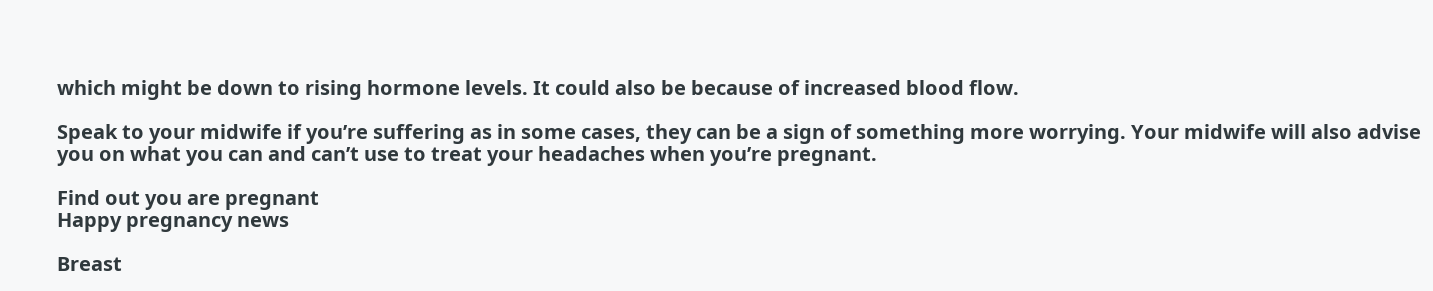which might be down to rising hormone levels. It could also be because of increased blood flow.

Speak to your midwife if you’re suffering as in some cases, they can be a sign of something more worrying. Your midwife will also advise you on what you can and can’t use to treat your headaches when you’re pregnant.

Find out you are pregnant
Happy pregnancy news

Breast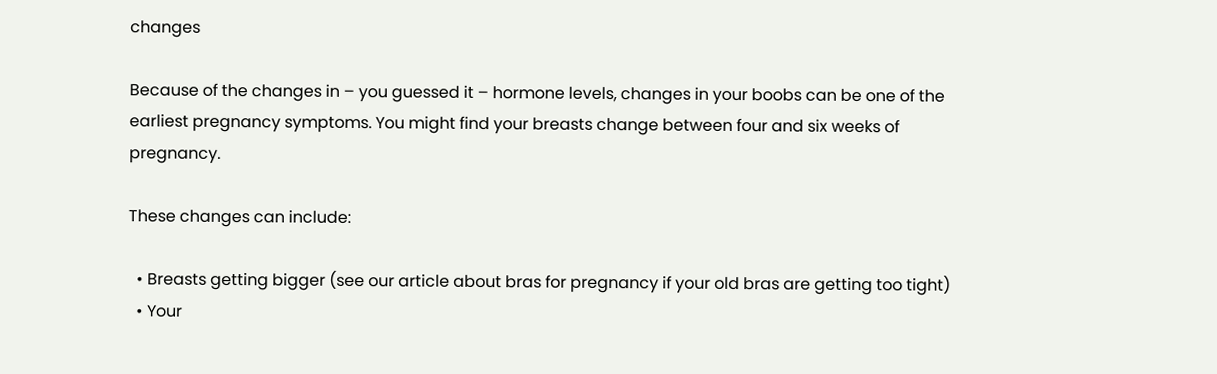changes

Because of the changes in – you guessed it – hormone levels, changes in your boobs can be one of the earliest pregnancy symptoms. You might find your breasts change between four and six weeks of pregnancy.

These changes can include:

  • Breasts getting bigger (see our article about bras for pregnancy if your old bras are getting too tight)
  • Your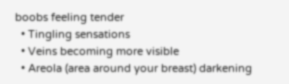boobs feeling tender
  • Tingling sensations
  • Veins becoming more visible
  • Areola (area around your breast) darkening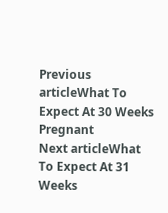Previous articleWhat To Expect At 30 Weeks Pregnant
Next articleWhat To Expect At 31 Weeks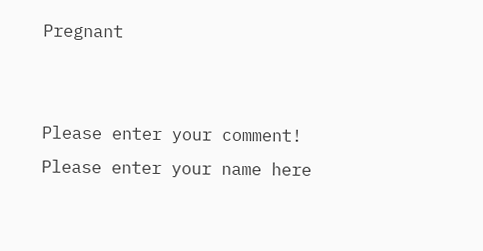Pregnant


Please enter your comment!
Please enter your name here